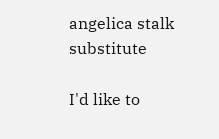angelica stalk substitute

I'd like to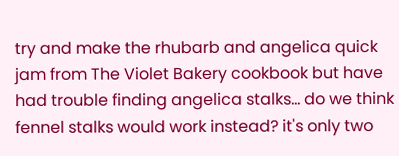try and make the rhubarb and angelica quick jam from The Violet Bakery cookbook but have had trouble finding angelica stalks... do we think fennel stalks would work instead? it's only two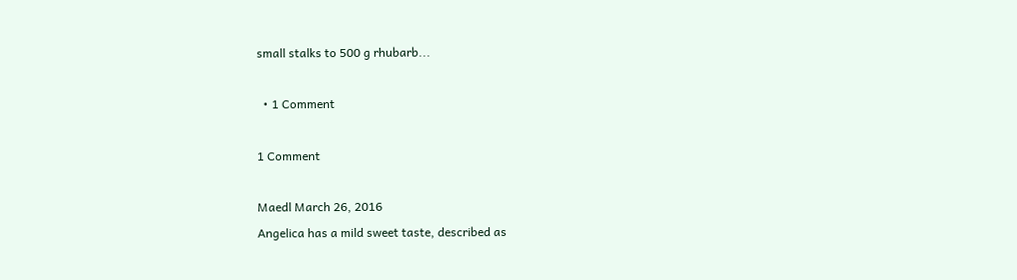small stalks to 500 g rhubarb...

  • 1 Comment

1 Comment

Maedl March 26, 2016
Angelica has a mild sweet taste, described as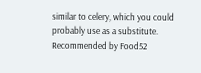similar to celery, which you could probably use as a substitute.
Recommended by Food52